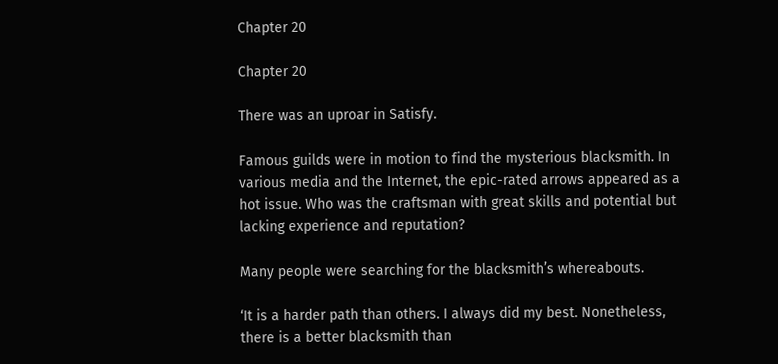Chapter 20

Chapter 20

There was an uproar in Satisfy.

Famous guilds were in motion to find the mysterious blacksmith. In various media and the Internet, the epic-rated arrows appeared as a hot issue. Who was the craftsman with great skills and potential but lacking experience and reputation?

Many people were searching for the blacksmith’s whereabouts.

‘It is a harder path than others. I always did my best. Nonetheless, there is a better blacksmith than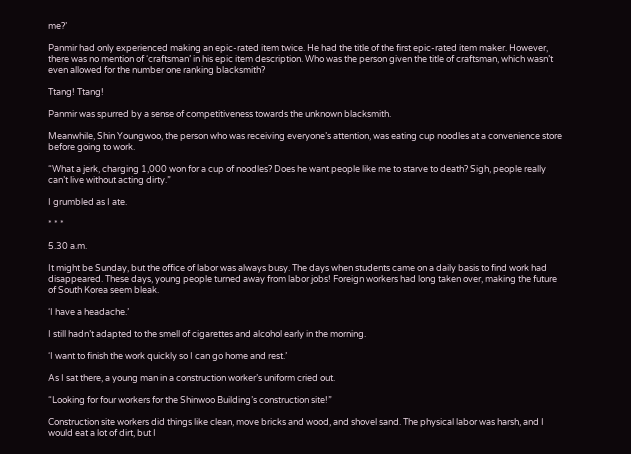me?’

Panmir had only experienced making an epic-rated item twice. He had the title of the first epic-rated item maker. However, there was no mention of ‘craftsman’ in his epic item description. Who was the person given the title of craftsman, which wasn’t even allowed for the number one ranking blacksmith?

Ttang! Ttang!

Panmir was spurred by a sense of competitiveness towards the unknown blacksmith.

Meanwhile, Shin Youngwoo, the person who was receiving everyone’s attention, was eating cup noodles at a convenience store before going to work.

“What a jerk, charging 1,000 won for a cup of noodles? Does he want people like me to starve to death? Sigh, people really can’t live without acting dirty.”

I grumbled as I ate.

* * *

5.30 a.m.

It might be Sunday, but the office of labor was always busy. The days when students came on a daily basis to find work had disappeared. These days, young people turned away from labor jobs! Foreign workers had long taken over, making the future of South Korea seem bleak.

‘I have a headache.’

I still hadn’t adapted to the smell of cigarettes and alcohol early in the morning.

‘I want to finish the work quickly so I can go home and rest.’

As I sat there, a young man in a construction worker’s uniform cried out.

“Looking for four workers for the Shinwoo Building’s construction site!”

Construction site workers did things like clean, move bricks and wood, and shovel sand. The physical labor was harsh, and I would eat a lot of dirt, but I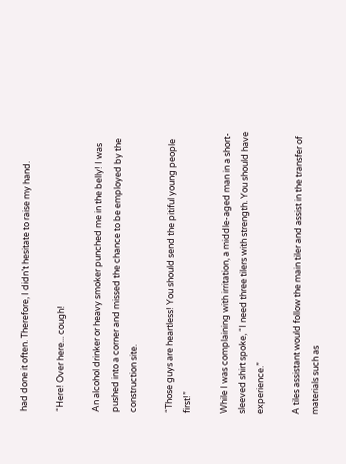had done it often. Therefore, I didn’t hesitate to raise my hand.

“Here! Over here... cough!

An alcohol drinker or heavy smoker punched me in the belly! I was pushed into a corner and missed the chance to be employed by the construction site.

“Those guys are heartless! You should send the pitiful young people first!”

While I was complaining with irritation, a middle-aged man in a short-sleeved shirt spoke, “I need three tilers with strength. You should have experience.”

A tiles assistant would follow the main tiler and assist in the transfer of materials such as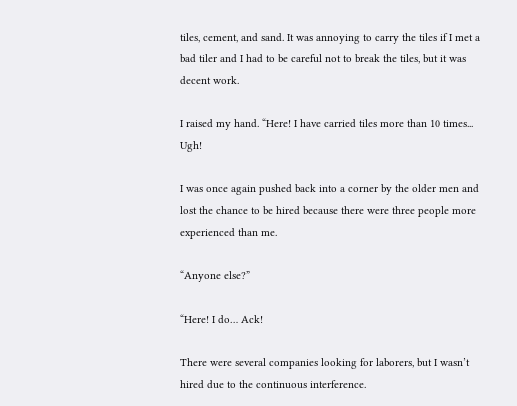tiles, cement, and sand. It was annoying to carry the tiles if I met a bad tiler and I had to be careful not to break the tiles, but it was decent work.

I raised my hand. “Here! I have carried tiles more than 10 times... Ugh!

I was once again pushed back into a corner by the older men and lost the chance to be hired because there were three people more experienced than me.

“Anyone else?”

“Here! I do… Ack!

There were several companies looking for laborers, but I wasn’t hired due to the continuous interference.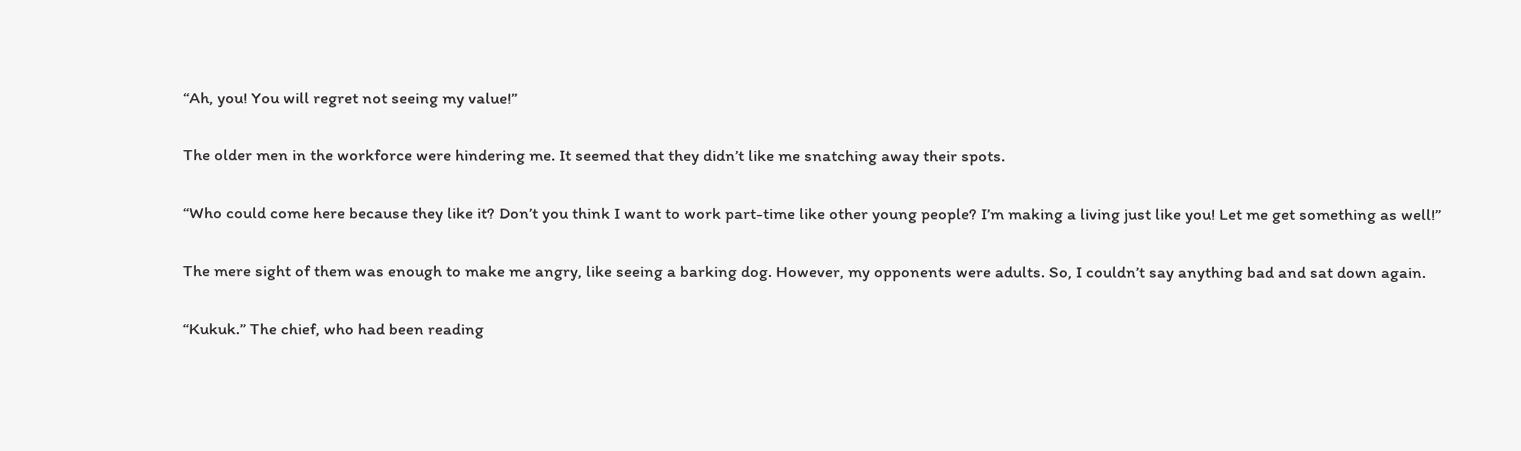“Ah, you! You will regret not seeing my value!”

The older men in the workforce were hindering me. It seemed that they didn’t like me snatching away their spots.

“Who could come here because they like it? Don’t you think I want to work part-time like other young people? I’m making a living just like you! Let me get something as well!”

The mere sight of them was enough to make me angry, like seeing a barking dog. However, my opponents were adults. So, I couldn’t say anything bad and sat down again.

“Kukuk.” The chief, who had been reading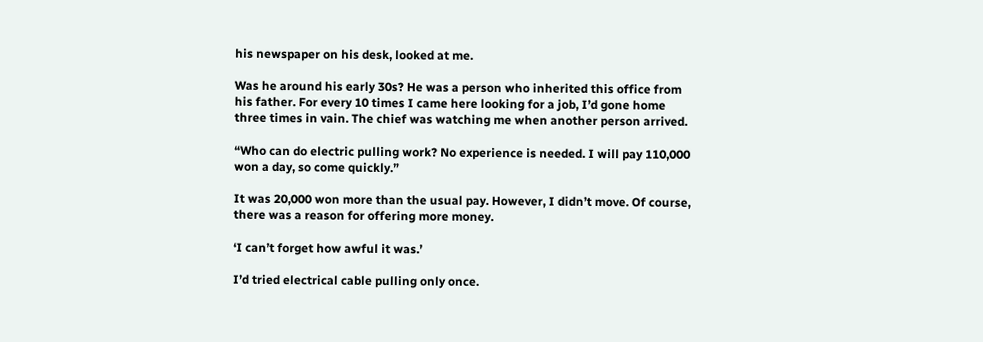his newspaper on his desk, looked at me.

Was he around his early 30s? He was a person who inherited this office from his father. For every 10 times I came here looking for a job, I’d gone home three times in vain. The chief was watching me when another person arrived.

“Who can do electric pulling work? No experience is needed. I will pay 110,000 won a day, so come quickly.”

It was 20,000 won more than the usual pay. However, I didn’t move. Of course, there was a reason for offering more money.

‘I can’t forget how awful it was.’

I’d tried electrical cable pulling only once.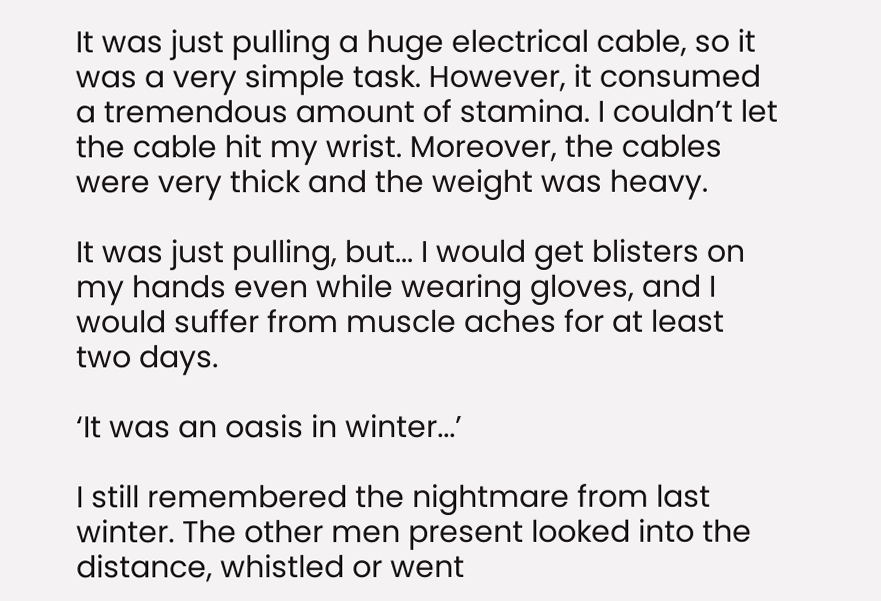It was just pulling a huge electrical cable, so it was a very simple task. However, it consumed a tremendous amount of stamina. I couldn’t let the cable hit my wrist. Moreover, the cables were very thick and the weight was heavy.

It was just pulling, but... I would get blisters on my hands even while wearing gloves, and I would suffer from muscle aches for at least two days.

‘It was an oasis in winter...’

I still remembered the nightmare from last winter. The other men present looked into the distance, whistled or went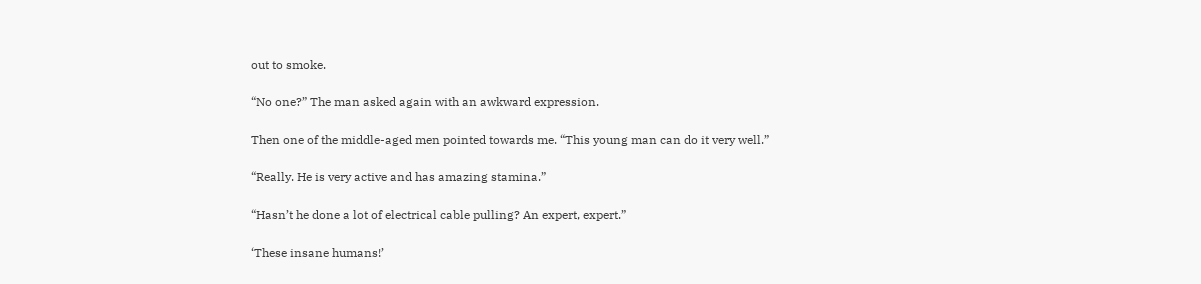out to smoke.

“No one?” The man asked again with an awkward expression.

Then one of the middle-aged men pointed towards me. “This young man can do it very well.”

“Really. He is very active and has amazing stamina.”

“Hasn’t he done a lot of electrical cable pulling? An expert, expert.”

‘These insane humans!’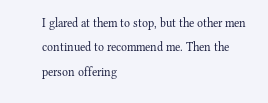I glared at them to stop, but the other men continued to recommend me. Then the person offering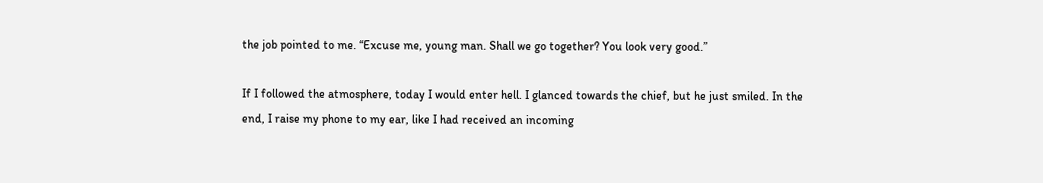the job pointed to me. “Excuse me, young man. Shall we go together? You look very good.”

If I followed the atmosphere, today I would enter hell. I glanced towards the chief, but he just smiled. In the end, I raise my phone to my ear, like I had received an incoming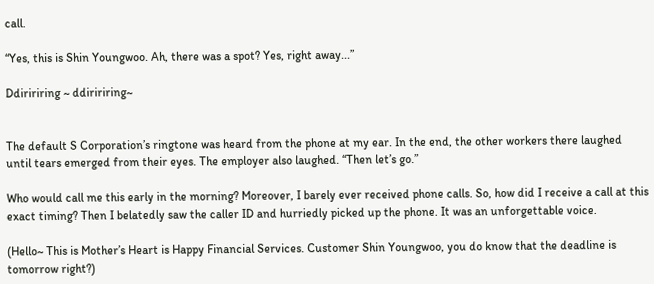call.

“Yes, this is Shin Youngwoo. Ah, there was a spot? Yes, right away...”

Ddiririring ~ ddiririring~


The default S Corporation’s ringtone was heard from the phone at my ear. In the end, the other workers there laughed until tears emerged from their eyes. The employer also laughed. “Then let’s go.”

Who would call me this early in the morning? Moreover, I barely ever received phone calls. So, how did I receive a call at this exact timing? Then I belatedly saw the caller ID and hurriedly picked up the phone. It was an unforgettable voice.

(Hello~ This is Mother’s Heart is Happy Financial Services. Customer Shin Youngwoo, you do know that the deadline is tomorrow right?)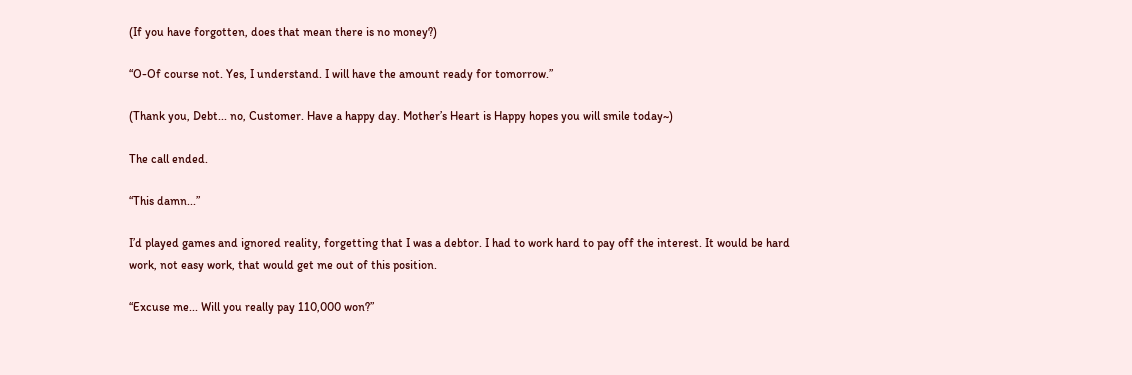(If you have forgotten, does that mean there is no money?)

“O-Of course not. Yes, I understand. I will have the amount ready for tomorrow.”

(Thank you, Debt... no, Customer. Have a happy day. Mother’s Heart is Happy hopes you will smile today~)

The call ended.

“This damn...”

I’d played games and ignored reality, forgetting that I was a debtor. I had to work hard to pay off the interest. It would be hard work, not easy work, that would get me out of this position.

“Excuse me... Will you really pay 110,000 won?”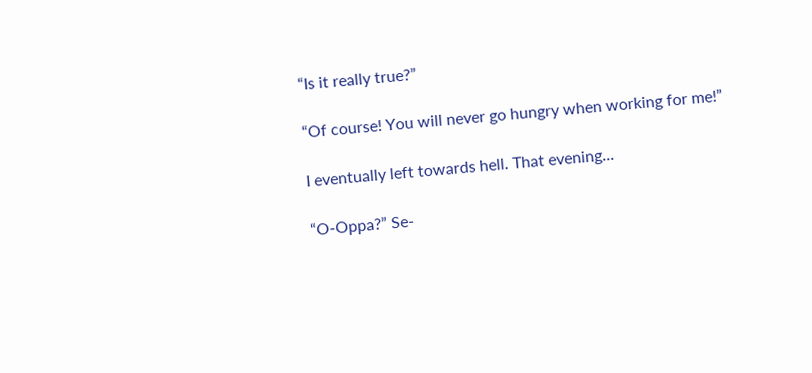“Is it really true?”

“Of course! You will never go hungry when working for me!”

I eventually left towards hell. That evening...

“O-Oppa?” Se-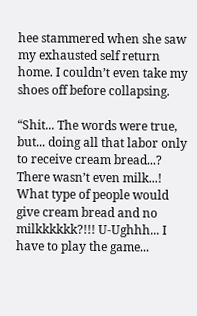hee stammered when she saw my exhausted self return home. I couldn’t even take my shoes off before collapsing.

“Shit... The words were true, but... doing all that labor only to receive cream bread...? There wasn’t even milk...! What type of people would give cream bread and no milkkkkkk?!!! U-Ughhh... I have to play the game...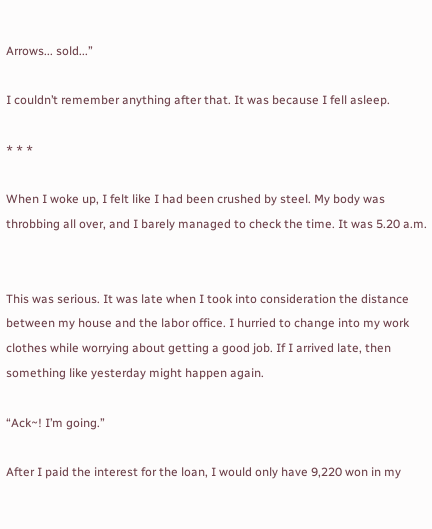Arrows... sold...”

I couldn’t remember anything after that. It was because I fell asleep.

* * *

When I woke up, I felt like I had been crushed by steel. My body was throbbing all over, and I barely managed to check the time. It was 5.20 a.m.


This was serious. It was late when I took into consideration the distance between my house and the labor office. I hurried to change into my work clothes while worrying about getting a good job. If I arrived late, then something like yesterday might happen again.

“Ack~! I’m going.”

After I paid the interest for the loan, I would only have 9,220 won in my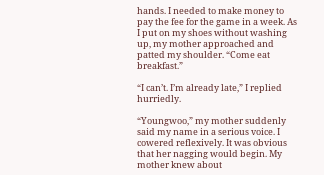hands. I needed to make money to pay the fee for the game in a week. As I put on my shoes without washing up, my mother approached and patted my shoulder. “Come eat breakfast.”

“I can’t. I’m already late,” I replied hurriedly.

“Youngwoo,” my mother suddenly said my name in a serious voice. I cowered reflexively. It was obvious that her nagging would begin. My mother knew about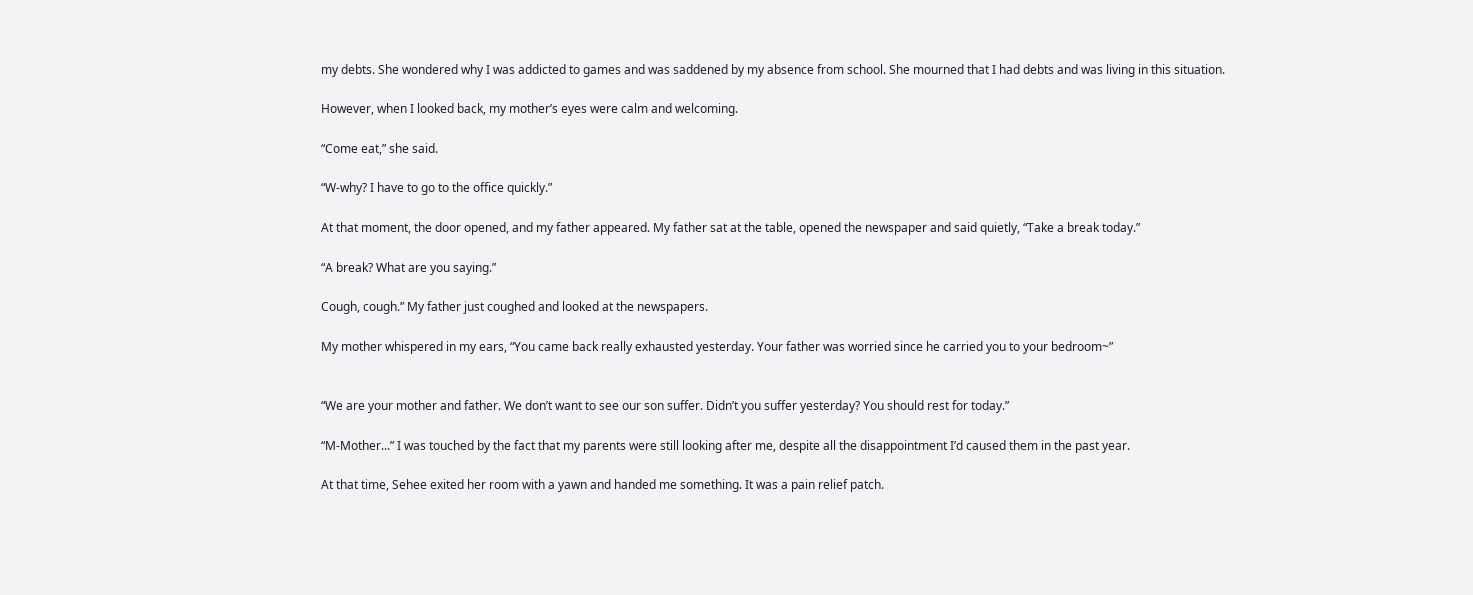my debts. She wondered why I was addicted to games and was saddened by my absence from school. She mourned that I had debts and was living in this situation.

However, when I looked back, my mother’s eyes were calm and welcoming.

“Come eat,” she said.

“W-why? I have to go to the office quickly.”

At that moment, the door opened, and my father appeared. My father sat at the table, opened the newspaper and said quietly, “Take a break today.”

“A break? What are you saying.”

Cough, cough.” My father just coughed and looked at the newspapers.

My mother whispered in my ears, “You came back really exhausted yesterday. Your father was worried since he carried you to your bedroom~”


“We are your mother and father. We don’t want to see our son suffer. Didn’t you suffer yesterday? You should rest for today.”

“M-Mother...” I was touched by the fact that my parents were still looking after me, despite all the disappointment I’d caused them in the past year.

At that time, Sehee exited her room with a yawn and handed me something. It was a pain relief patch.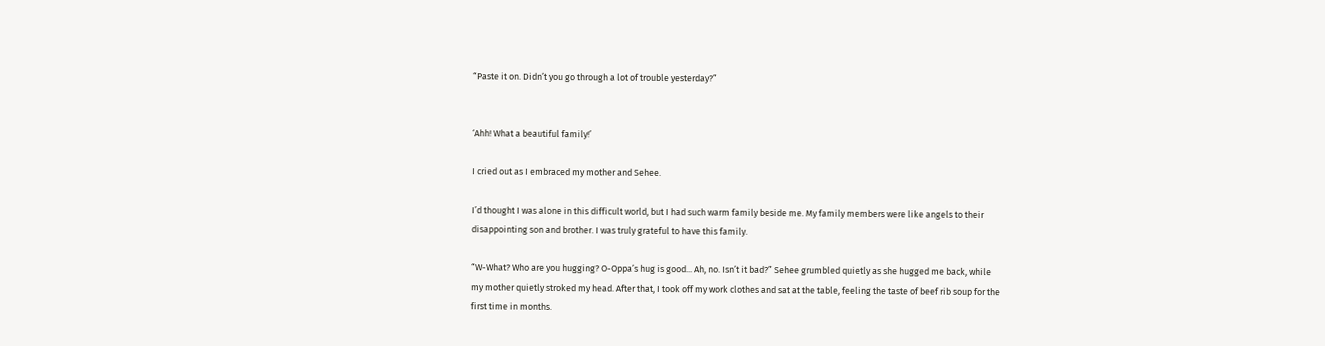“Paste it on. Didn’t you go through a lot of trouble yesterday?”


‘Ahh! What a beautiful family!’

I cried out as I embraced my mother and Sehee.

I’d thought I was alone in this difficult world, but I had such warm family beside me. My family members were like angels to their disappointing son and brother. I was truly grateful to have this family.

“W-What? Who are you hugging? O-Oppa’s hug is good... Ah, no. Isn’t it bad?” Sehee grumbled quietly as she hugged me back, while my mother quietly stroked my head. After that, I took off my work clothes and sat at the table, feeling the taste of beef rib soup for the first time in months.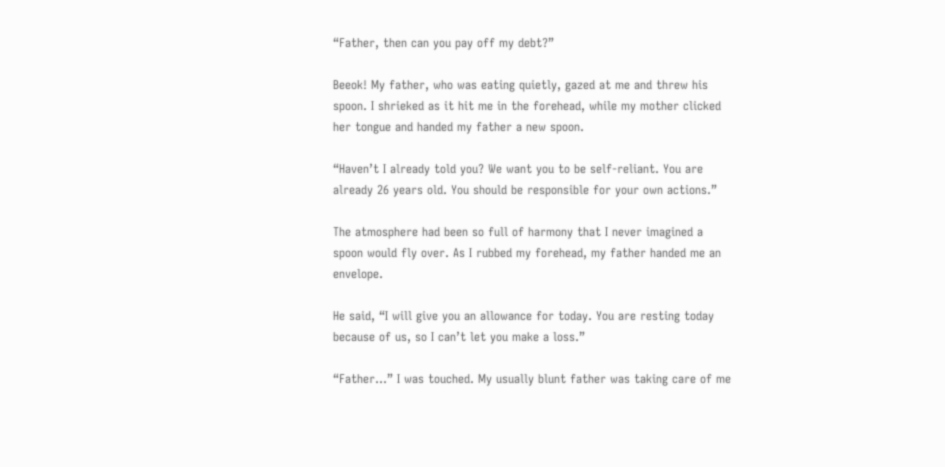“Father, then can you pay off my debt?”

Beeok! My father, who was eating quietly, gazed at me and threw his spoon. I shrieked as it hit me in the forehead, while my mother clicked her tongue and handed my father a new spoon.

“Haven’t I already told you? We want you to be self-reliant. You are already 26 years old. You should be responsible for your own actions.”

The atmosphere had been so full of harmony that I never imagined a spoon would fly over. As I rubbed my forehead, my father handed me an envelope.

He said, “I will give you an allowance for today. You are resting today because of us, so I can’t let you make a loss.”

“Father...” I was touched. My usually blunt father was taking care of me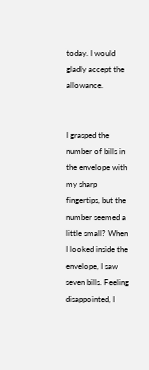today. I would gladly accept the allowance.


I grasped the number of bills in the envelope with my sharp fingertips, but the number seemed a little small? When I looked inside the envelope, I saw seven bills. Feeling disappointed, I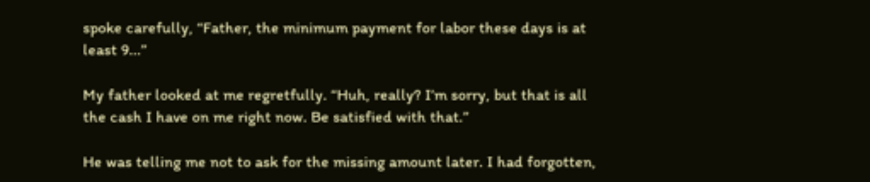spoke carefully, “Father, the minimum payment for labor these days is at least 9...”

My father looked at me regretfully. “Huh, really? I’m sorry, but that is all the cash I have on me right now. Be satisfied with that.”

He was telling me not to ask for the missing amount later. I had forgotten,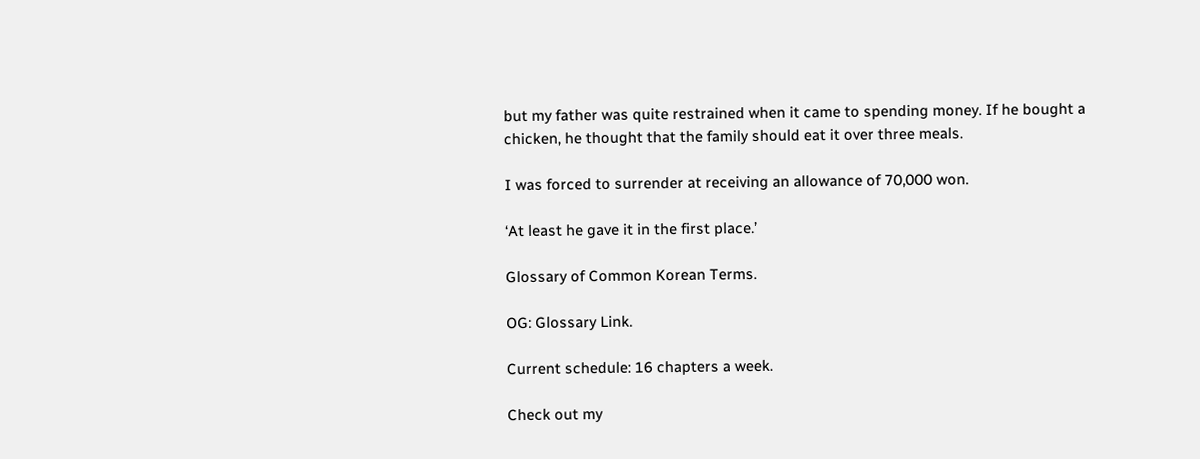but my father was quite restrained when it came to spending money. If he bought a chicken, he thought that the family should eat it over three meals.

I was forced to surrender at receiving an allowance of 70,000 won.

‘At least he gave it in the first place.’

Glossary of Common Korean Terms.

OG: Glossary Link.

Current schedule: 16 chapters a week.

Check out my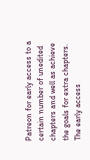Patreon for early access to a certain number of unedited chapters and well as achieve the goals for extra chapters. The early access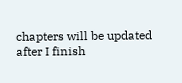chapters will be updated after I finish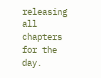releasing all chapters for the day.